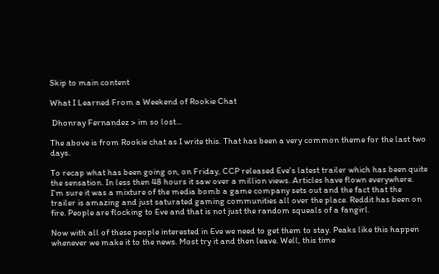Skip to main content

What I Learned From a Weekend of Rookie Chat

 Dhonray Fernandez > im so lost...

The above is from Rookie chat as I write this. That has been a very common theme for the last two days.

To recap what has been going on, on Friday, CCP released Eve's latest trailer which has been quite the sensation. In less then 48 hours it saw over a million views. Articles have flown everywhere. I'm sure it was a mixture of the media bomb a game company sets out and the fact that the trailer is amazing and just saturated gaming communities all over the place. Reddit has been on fire. People are flocking to Eve and that is not just the random squeals of a fangirl.

Now with all of these people interested in Eve we need to get them to stay. Peaks like this happen whenever we make it to the news. Most try it and then leave. Well, this time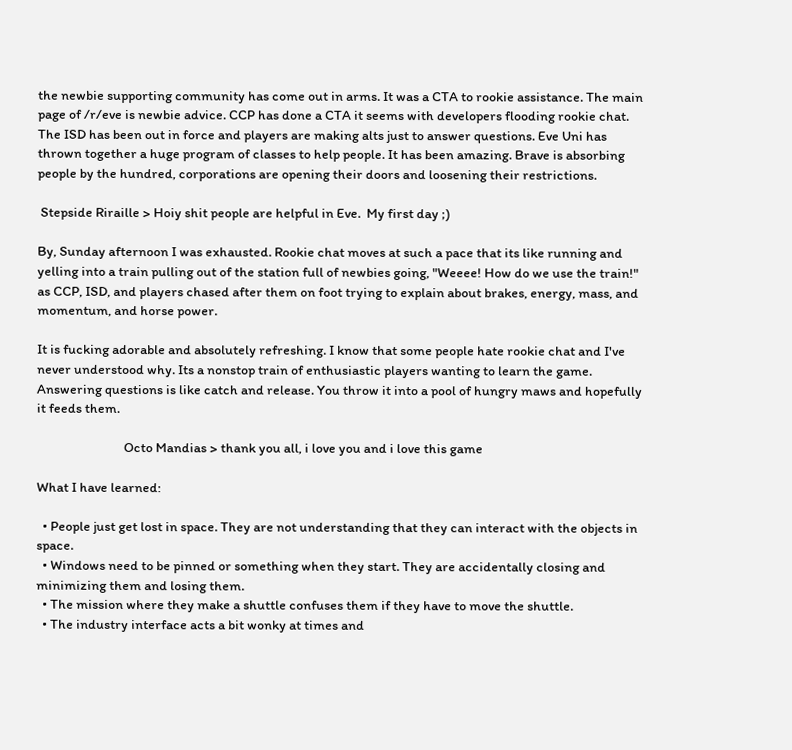the newbie supporting community has come out in arms. It was a CTA to rookie assistance. The main page of /r/eve is newbie advice. CCP has done a CTA it seems with developers flooding rookie chat. The ISD has been out in force and players are making alts just to answer questions. Eve Uni has thrown together a huge program of classes to help people. It has been amazing. Brave is absorbing people by the hundred, corporations are opening their doors and loosening their restrictions.

 Stepside Riraille > Hoiy shit people are helpful in Eve.  My first day ;)

By, Sunday afternoon I was exhausted. Rookie chat moves at such a pace that its like running and yelling into a train pulling out of the station full of newbies going, "Weeee! How do we use the train!" as CCP, ISD, and players chased after them on foot trying to explain about brakes, energy, mass, and momentum, and horse power.

It is fucking adorable and absolutely refreshing. I know that some people hate rookie chat and I've never understood why. Its a nonstop train of enthusiastic players wanting to learn the game. Answering questions is like catch and release. You throw it into a pool of hungry maws and hopefully it feeds them.

                             Octo Mandias > thank you all, i love you and i love this game

What I have learned:

  • People just get lost in space. They are not understanding that they can interact with the objects in space.
  • Windows need to be pinned or something when they start. They are accidentally closing and minimizing them and losing them.
  • The mission where they make a shuttle confuses them if they have to move the shuttle.
  • The industry interface acts a bit wonky at times and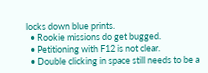locks down blue prints.
  • Rookie missions do get bugged.
  • Petitioning with F12 is not clear.
  • Double clicking in space still needs to be a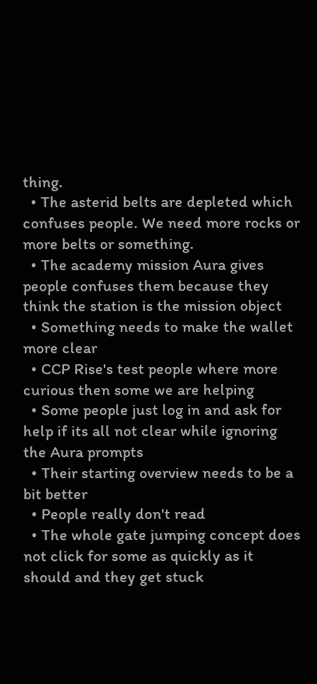thing.
  • The asterid belts are depleted which confuses people. We need more rocks or more belts or something.
  • The academy mission Aura gives people confuses them because they think the station is the mission object
  • Something needs to make the wallet more clear
  • CCP Rise's test people where more curious then some we are helping
  • Some people just log in and ask for help if its all not clear while ignoring the Aura prompts
  • Their starting overview needs to be a bit better
  • People really don't read
  • The whole gate jumping concept does not click for some as quickly as it should and they get stuck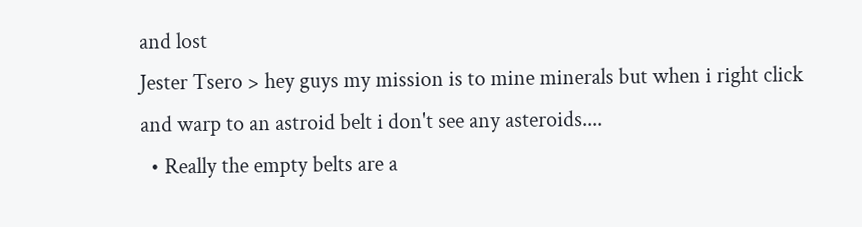and lost
Jester Tsero > hey guys my mission is to mine minerals but when i right click and warp to an astroid belt i don't see any asteroids....
  • Really the empty belts are a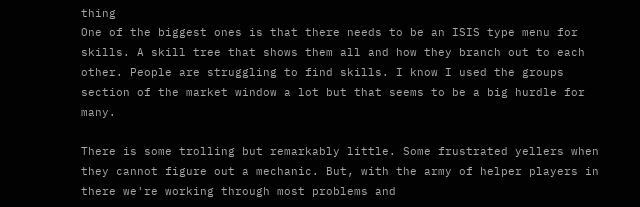thing
One of the biggest ones is that there needs to be an ISIS type menu for skills. A skill tree that shows them all and how they branch out to each other. People are struggling to find skills. I know I used the groups section of the market window a lot but that seems to be a big hurdle for many.

There is some trolling but remarkably little. Some frustrated yellers when they cannot figure out a mechanic. But, with the army of helper players in there we're working through most problems and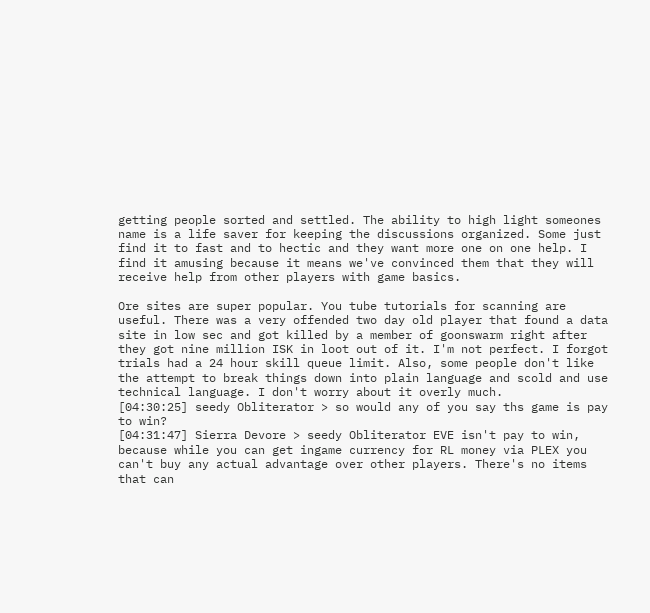getting people sorted and settled. The ability to high light someones name is a life saver for keeping the discussions organized. Some just find it to fast and to hectic and they want more one on one help. I find it amusing because it means we've convinced them that they will receive help from other players with game basics.

Ore sites are super popular. You tube tutorials for scanning are useful. There was a very offended two day old player that found a data site in low sec and got killed by a member of goonswarm right after they got nine million ISK in loot out of it. I'm not perfect. I forgot trials had a 24 hour skill queue limit. Also, some people don't like the attempt to break things down into plain language and scold and use technical language. I don't worry about it overly much.
[04:30:25] seedy Obliterator > so would any of you say ths game is pay to win?
[04:31:47] Sierra Devore > seedy Obliterator EVE isn't pay to win, because while you can get ingame currency for RL money via PLEX you can't buy any actual advantage over other players. There's no items that can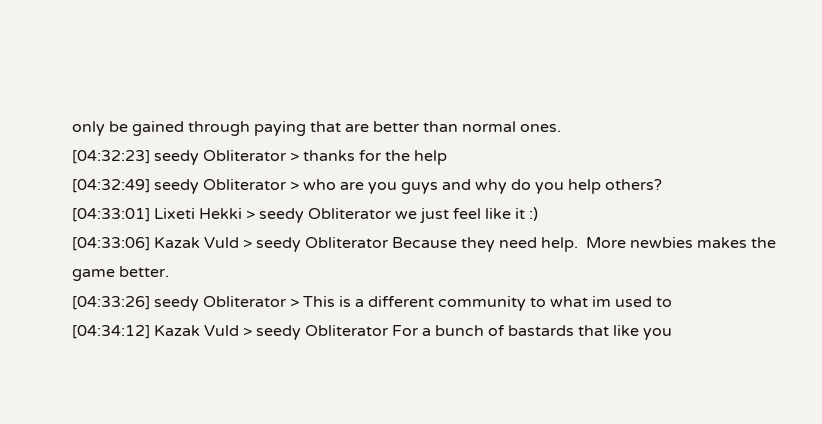only be gained through paying that are better than normal ones.
[04:32:23] seedy Obliterator > thanks for the help
[04:32:49] seedy Obliterator > who are you guys and why do you help others?
[04:33:01] Lixeti Hekki > seedy Obliterator we just feel like it :)
[04:33:06] Kazak Vuld > seedy Obliterator Because they need help.  More newbies makes the game better.
[04:33:26] seedy Obliterator > This is a different community to what im used to
[04:34:12] Kazak Vuld > seedy Obliterator For a bunch of bastards that like you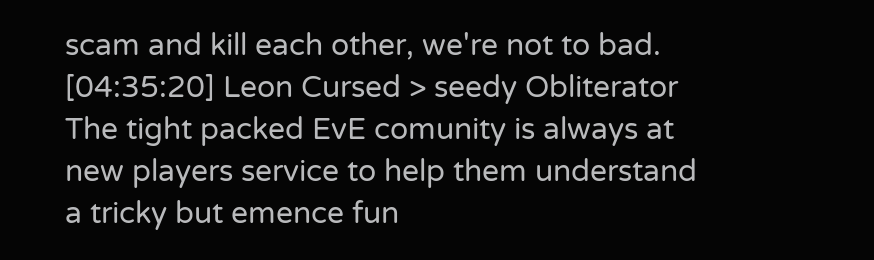scam and kill each other, we're not to bad.
[04:35:20] Leon Cursed > seedy Obliterator The tight packed EvE comunity is always at new players service to help them understand a tricky but emence fun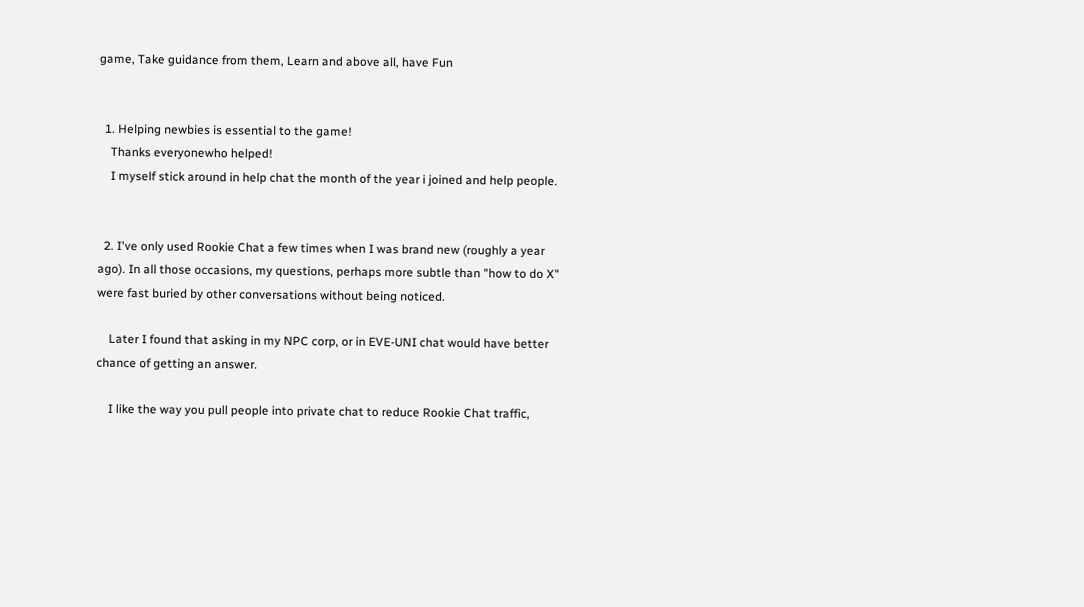game, Take guidance from them, Learn and above all, have Fun


  1. Helping newbies is essential to the game!
    Thanks everyonewho helped!
    I myself stick around in help chat the month of the year i joined and help people.


  2. I've only used Rookie Chat a few times when I was brand new (roughly a year ago). In all those occasions, my questions, perhaps more subtle than "how to do X" were fast buried by other conversations without being noticed.

    Later I found that asking in my NPC corp, or in EVE-UNI chat would have better chance of getting an answer.

    I like the way you pull people into private chat to reduce Rookie Chat traffic,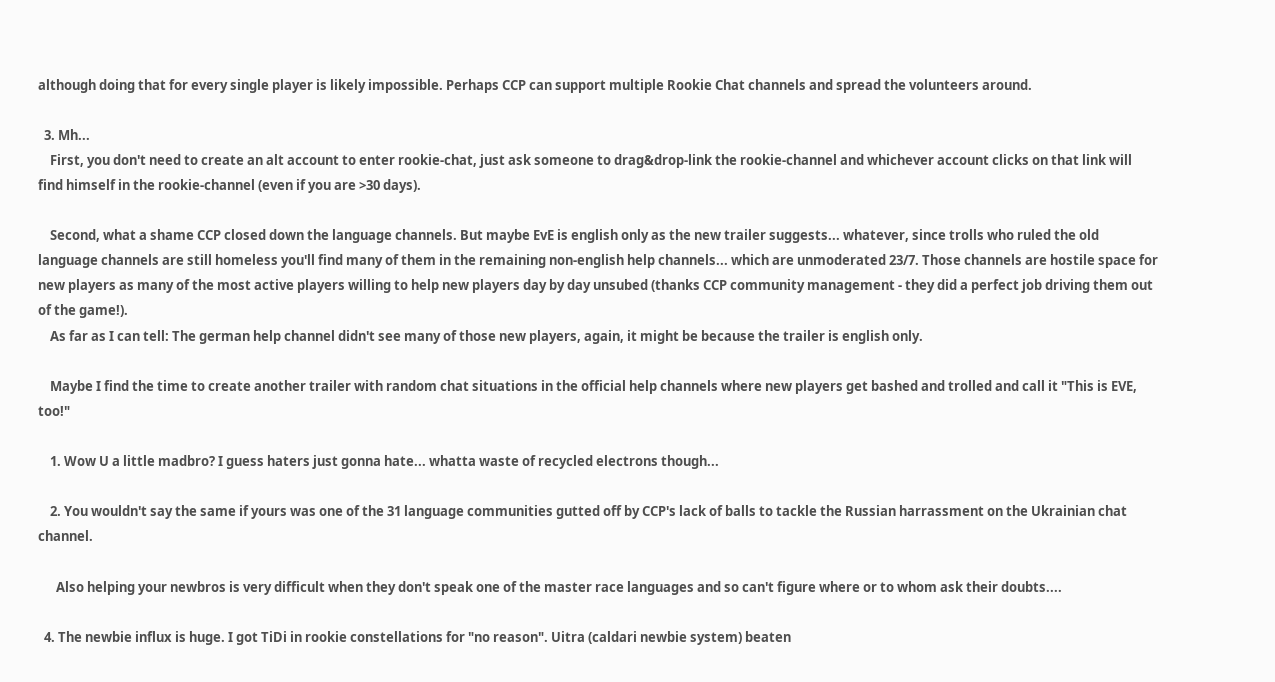although doing that for every single player is likely impossible. Perhaps CCP can support multiple Rookie Chat channels and spread the volunteers around.

  3. Mh...
    First, you don't need to create an alt account to enter rookie-chat, just ask someone to drag&drop-link the rookie-channel and whichever account clicks on that link will find himself in the rookie-channel (even if you are >30 days).

    Second, what a shame CCP closed down the language channels. But maybe EvE is english only as the new trailer suggests... whatever, since trolls who ruled the old language channels are still homeless you'll find many of them in the remaining non-english help channels... which are unmoderated 23/7. Those channels are hostile space for new players as many of the most active players willing to help new players day by day unsubed (thanks CCP community management - they did a perfect job driving them out of the game!).
    As far as I can tell: The german help channel didn't see many of those new players, again, it might be because the trailer is english only.

    Maybe I find the time to create another trailer with random chat situations in the official help channels where new players get bashed and trolled and call it "This is EVE, too!"

    1. Wow U a little madbro? I guess haters just gonna hate... whatta waste of recycled electrons though...

    2. You wouldn't say the same if yours was one of the 31 language communities gutted off by CCP's lack of balls to tackle the Russian harrassment on the Ukrainian chat channel.

      Also helping your newbros is very difficult when they don't speak one of the master race languages and so can't figure where or to whom ask their doubts....

  4. The newbie influx is huge. I got TiDi in rookie constellations for "no reason". Uitra (caldari newbie system) beaten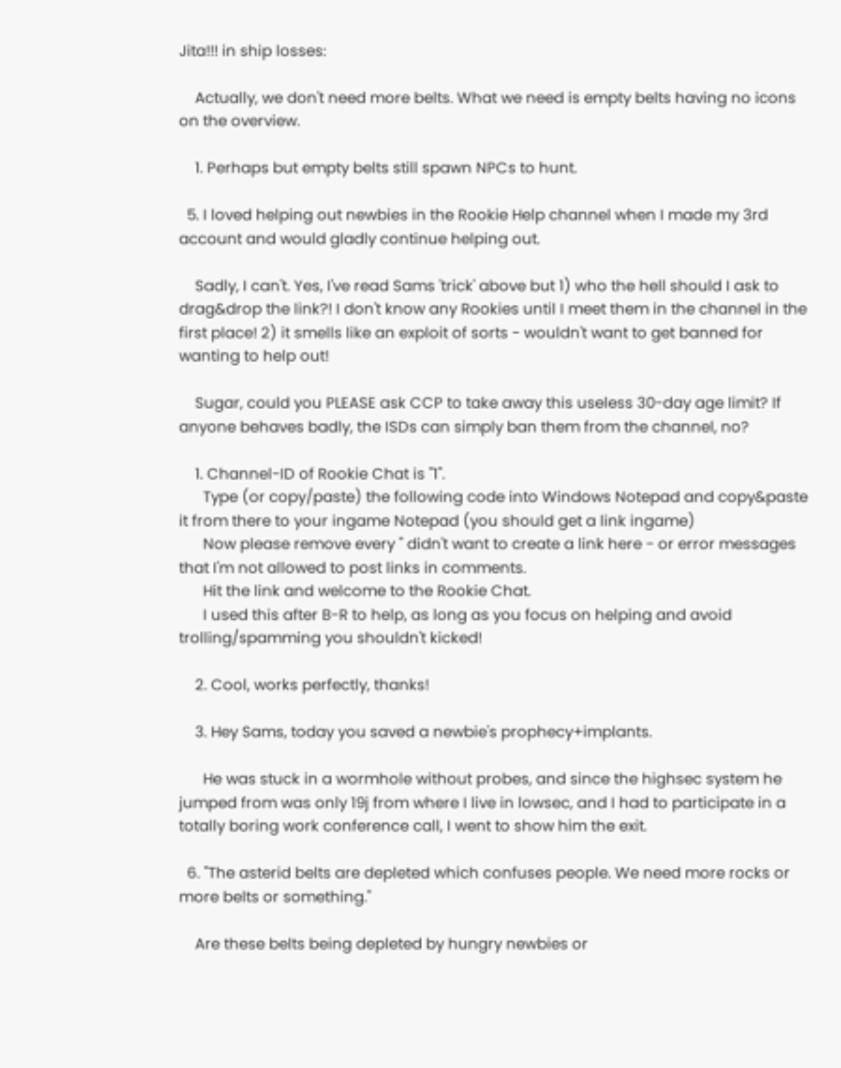Jita!!! in ship losses:

    Actually, we don't need more belts. What we need is empty belts having no icons on the overview.

    1. Perhaps but empty belts still spawn NPCs to hunt.

  5. I loved helping out newbies in the Rookie Help channel when I made my 3rd account and would gladly continue helping out.

    Sadly, I can't. Yes, I've read Sams 'trick' above but 1) who the hell should I ask to drag&drop the link?! I don't know any Rookies until I meet them in the channel in the first place! 2) it smells like an exploit of sorts - wouldn't want to get banned for wanting to help out!

    Sugar, could you PLEASE ask CCP to take away this useless 30-day age limit? If anyone behaves badly, the ISDs can simply ban them from the channel, no?

    1. Channel-ID of Rookie Chat is "1".
      Type (or copy/paste) the following code into Windows Notepad and copy&paste it from there to your ingame Notepad (you should get a link ingame)
      Now please remove every " didn't want to create a link here - or error messages that I'm not allowed to post links in comments.
      Hit the link and welcome to the Rookie Chat.
      I used this after B-R to help, as long as you focus on helping and avoid trolling/spamming you shouldn't kicked!

    2. Cool, works perfectly, thanks!

    3. Hey Sams, today you saved a newbie's prophecy+implants.

      He was stuck in a wormhole without probes, and since the highsec system he jumped from was only 19j from where I live in lowsec, and I had to participate in a totally boring work conference call, I went to show him the exit.

  6. "The asterid belts are depleted which confuses people. We need more rocks or more belts or something."

    Are these belts being depleted by hungry newbies or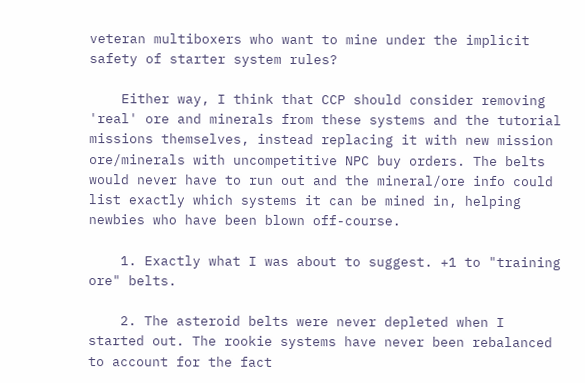veteran multiboxers who want to mine under the implicit safety of starter system rules?

    Either way, I think that CCP should consider removing 'real' ore and minerals from these systems and the tutorial missions themselves, instead replacing it with new mission ore/minerals with uncompetitive NPC buy orders. The belts would never have to run out and the mineral/ore info could list exactly which systems it can be mined in, helping newbies who have been blown off-course.

    1. Exactly what I was about to suggest. +1 to "training ore" belts.

    2. The asteroid belts were never depleted when I started out. The rookie systems have never been rebalanced to account for the fact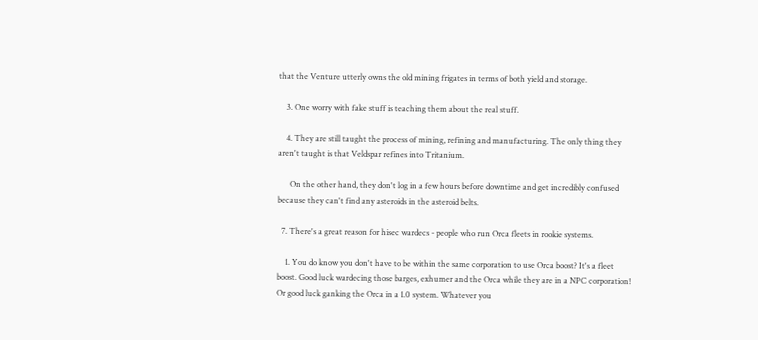that the Venture utterly owns the old mining frigates in terms of both yield and storage.

    3. One worry with fake stuff is teaching them about the real stuff.

    4. They are still taught the process of mining, refining and manufacturing. The only thing they aren't taught is that Veldspar refines into Tritanium.

      On the other hand, they don't log in a few hours before downtime and get incredibly confused because they can't find any asteroids in the asteroid belts.

  7. There's a great reason for hisec wardecs - people who run Orca fleets in rookie systems.

    1. You do know you don't have to be within the same corporation to use Orca boost? It's a fleet boost. Good luck wardecing those barges, exhumer and the Orca while they are in a NPC corporation! Or good luck ganking the Orca in a 1.0 system. Whatever you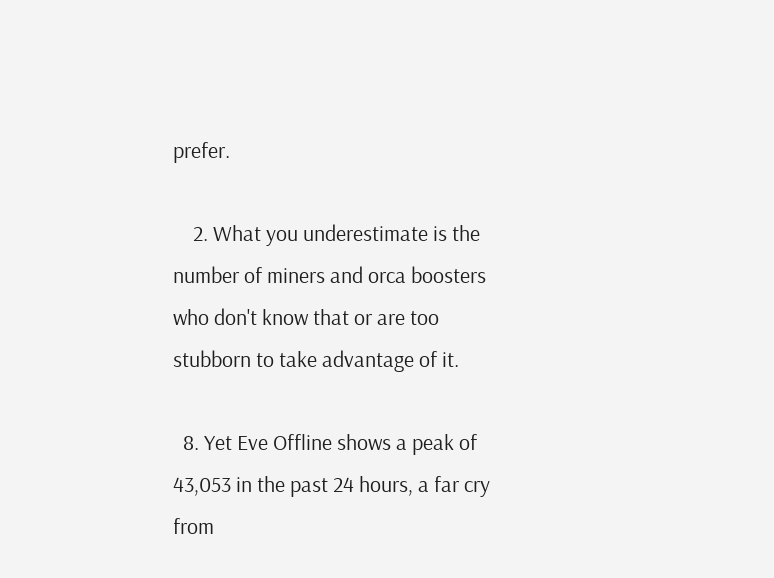prefer.

    2. What you underestimate is the number of miners and orca boosters who don't know that or are too stubborn to take advantage of it.

  8. Yet Eve Offline shows a peak of 43,053 in the past 24 hours, a far cry from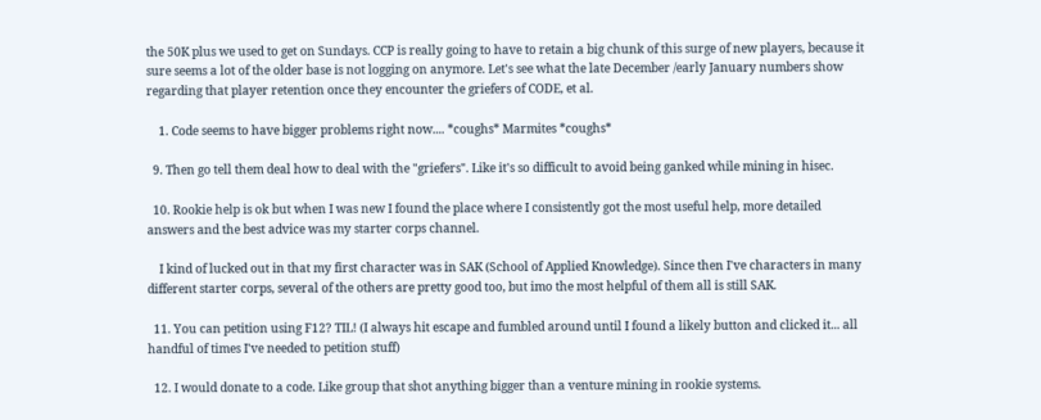the 50K plus we used to get on Sundays. CCP is really going to have to retain a big chunk of this surge of new players, because it sure seems a lot of the older base is not logging on anymore. Let's see what the late December /early January numbers show regarding that player retention once they encounter the griefers of CODE, et al.

    1. Code seems to have bigger problems right now.... *coughs* Marmites *coughs*

  9. Then go tell them deal how to deal with the "griefers". Like it's so difficult to avoid being ganked while mining in hisec.

  10. Rookie help is ok but when I was new I found the place where I consistently got the most useful help, more detailed answers and the best advice was my starter corps channel.

    I kind of lucked out in that my first character was in SAK (School of Applied Knowledge). Since then I've characters in many different starter corps, several of the others are pretty good too, but imo the most helpful of them all is still SAK.

  11. You can petition using F12? TIL! (I always hit escape and fumbled around until I found a likely button and clicked it... all handful of times I've needed to petition stuff)

  12. I would donate to a code. Like group that shot anything bigger than a venture mining in rookie systems.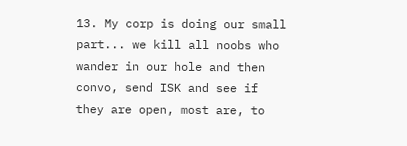13. My corp is doing our small part... we kill all noobs who wander in our hole and then convo, send ISK and see if they are open, most are, to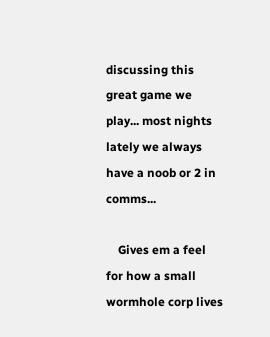discussing this great game we play... most nights lately we always have a noob or 2 in comms...

    Gives em a feel for how a small wormhole corp lives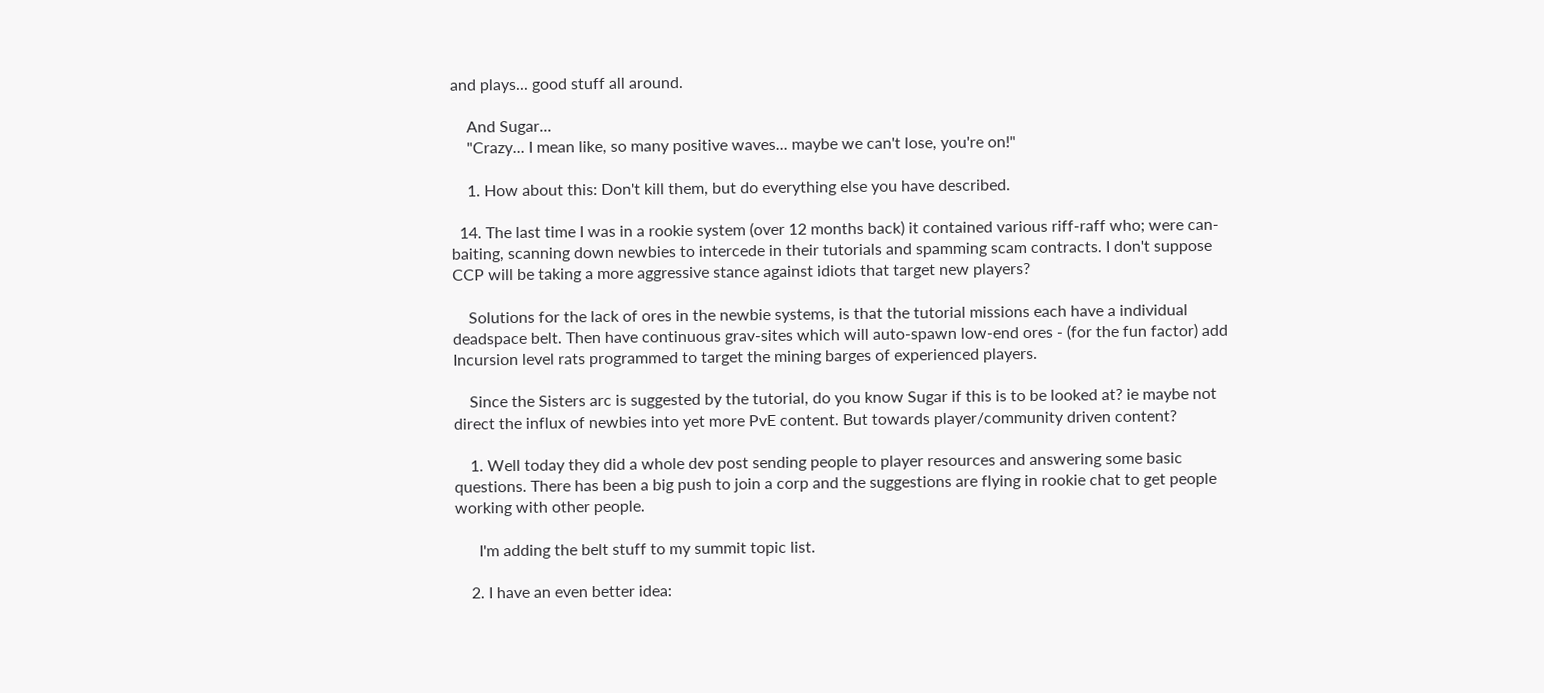and plays... good stuff all around.

    And Sugar...
    "Crazy... I mean like, so many positive waves... maybe we can't lose, you're on!"

    1. How about this: Don't kill them, but do everything else you have described.

  14. The last time I was in a rookie system (over 12 months back) it contained various riff-raff who; were can-baiting, scanning down newbies to intercede in their tutorials and spamming scam contracts. I don't suppose CCP will be taking a more aggressive stance against idiots that target new players?

    Solutions for the lack of ores in the newbie systems, is that the tutorial missions each have a individual deadspace belt. Then have continuous grav-sites which will auto-spawn low-end ores - (for the fun factor) add Incursion level rats programmed to target the mining barges of experienced players.

    Since the Sisters arc is suggested by the tutorial, do you know Sugar if this is to be looked at? ie maybe not direct the influx of newbies into yet more PvE content. But towards player/community driven content?

    1. Well today they did a whole dev post sending people to player resources and answering some basic questions. There has been a big push to join a corp and the suggestions are flying in rookie chat to get people working with other people.

      I'm adding the belt stuff to my summit topic list.

    2. I have an even better idea: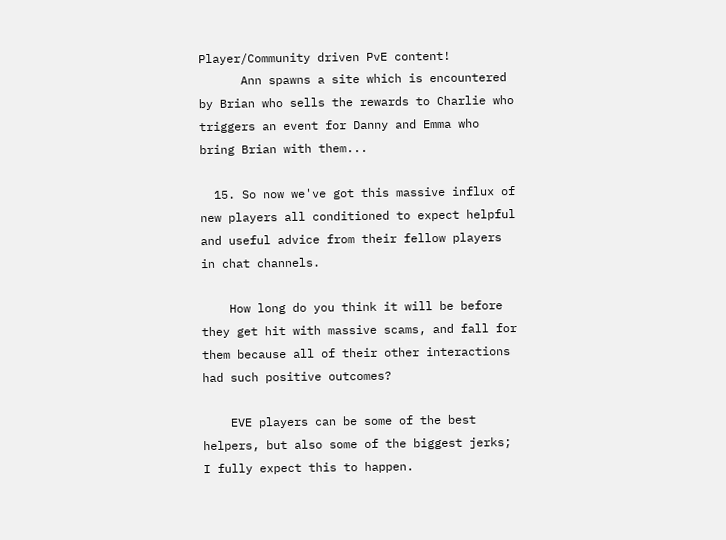Player/Community driven PvE content!
      Ann spawns a site which is encountered by Brian who sells the rewards to Charlie who triggers an event for Danny and Emma who bring Brian with them...

  15. So now we've got this massive influx of new players all conditioned to expect helpful and useful advice from their fellow players in chat channels.

    How long do you think it will be before they get hit with massive scams, and fall for them because all of their other interactions had such positive outcomes?

    EVE players can be some of the best helpers, but also some of the biggest jerks; I fully expect this to happen.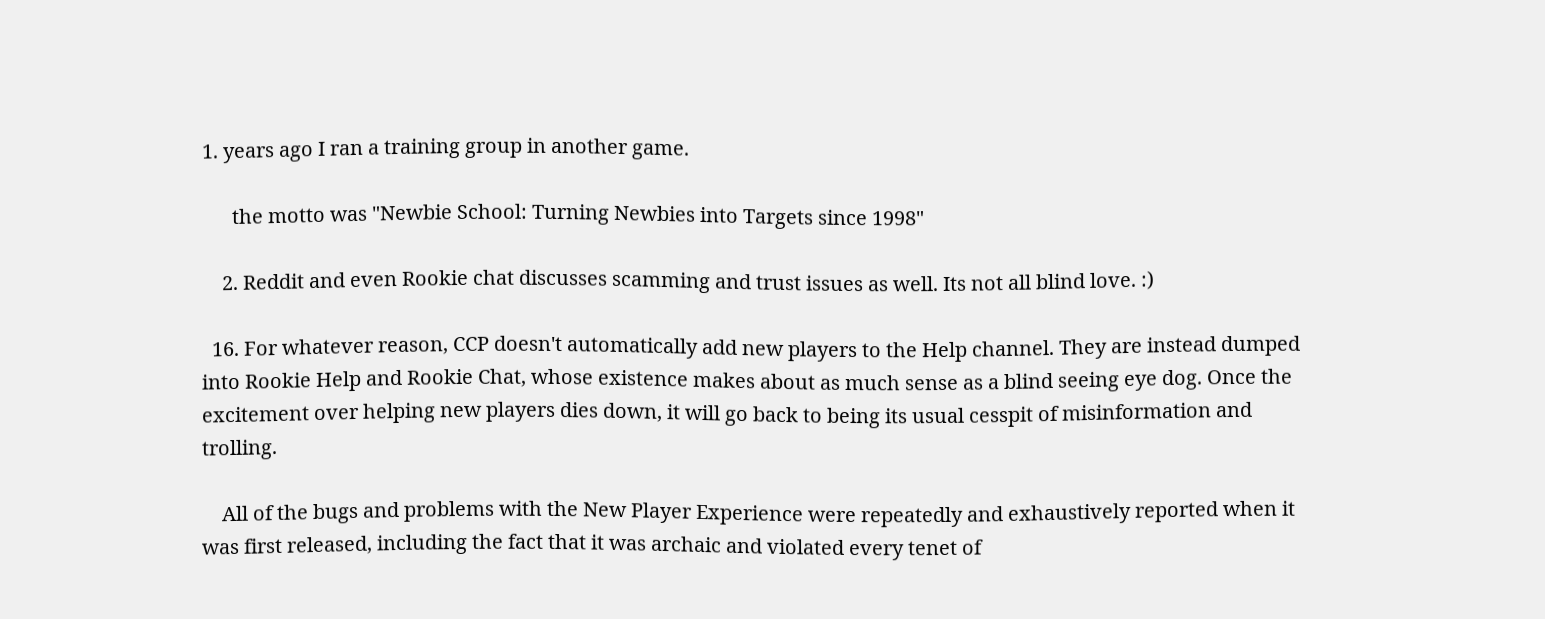1. years ago I ran a training group in another game.

      the motto was "Newbie School: Turning Newbies into Targets since 1998"

    2. Reddit and even Rookie chat discusses scamming and trust issues as well. Its not all blind love. :)

  16. For whatever reason, CCP doesn't automatically add new players to the Help channel. They are instead dumped into Rookie Help and Rookie Chat, whose existence makes about as much sense as a blind seeing eye dog. Once the excitement over helping new players dies down, it will go back to being its usual cesspit of misinformation and trolling.

    All of the bugs and problems with the New Player Experience were repeatedly and exhaustively reported when it was first released, including the fact that it was archaic and violated every tenet of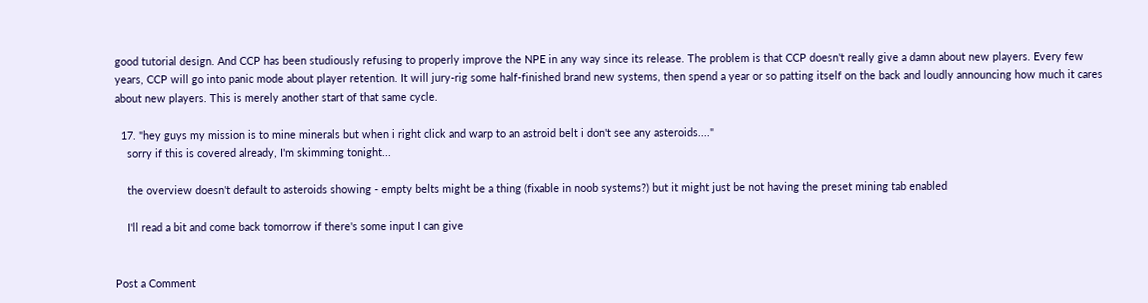good tutorial design. And CCP has been studiously refusing to properly improve the NPE in any way since its release. The problem is that CCP doesn't really give a damn about new players. Every few years, CCP will go into panic mode about player retention. It will jury-rig some half-finished brand new systems, then spend a year or so patting itself on the back and loudly announcing how much it cares about new players. This is merely another start of that same cycle.

  17. "hey guys my mission is to mine minerals but when i right click and warp to an astroid belt i don't see any asteroids...."
    sorry if this is covered already, I'm skimming tonight...

    the overview doesn't default to asteroids showing - empty belts might be a thing (fixable in noob systems?) but it might just be not having the preset mining tab enabled

    I'll read a bit and come back tomorrow if there's some input I can give


Post a Comment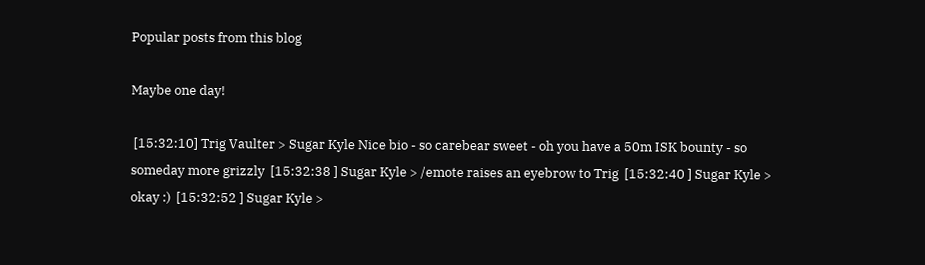Popular posts from this blog

Maybe one day!

 [15:32:10] Trig Vaulter > Sugar Kyle Nice bio - so carebear sweet - oh you have a 50m ISK bounty - so someday more grizzly  [15:32:38 ] Sugar Kyle > /emote raises an eyebrow to Trig  [15:32:40 ] Sugar Kyle > okay :)  [15:32:52 ] Sugar Kyle >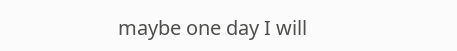maybe one day I will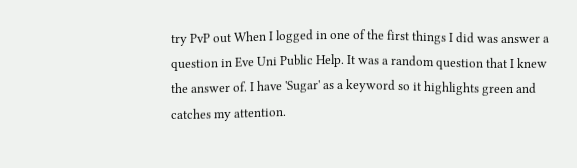try PvP out When I logged in one of the first things I did was answer a question in Eve Uni Public Help. It was a random question that I knew the answer of. I have 'Sugar' as a keyword so it highlights green and catches my attention.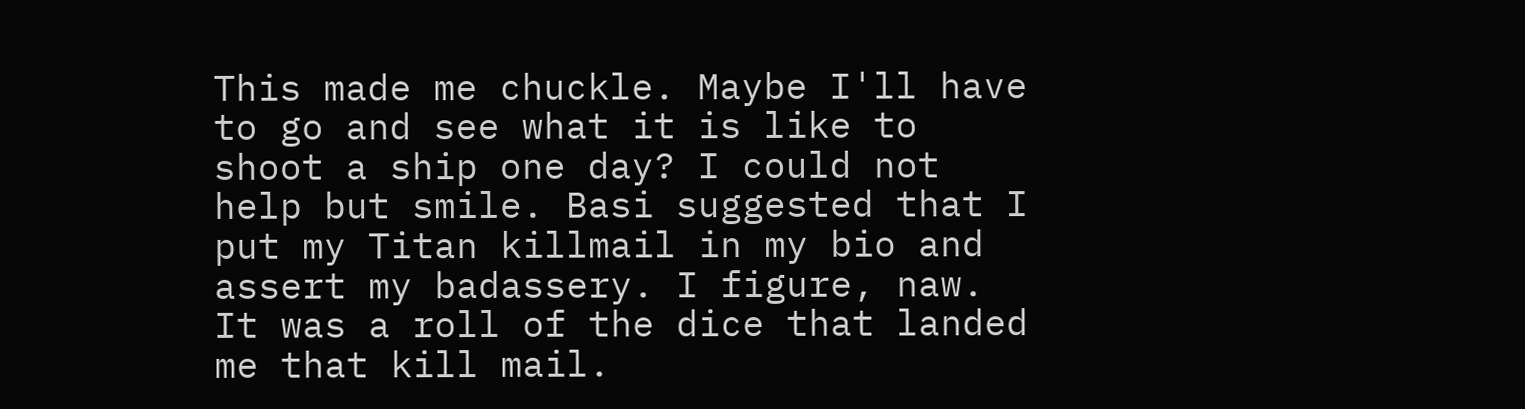This made me chuckle. Maybe I'll have to go and see what it is like to shoot a ship one day? I could not help but smile. Basi suggested that I put my Titan killmail in my bio and assert my badassery. I figure, naw. It was a roll of the dice that landed me that kill mail.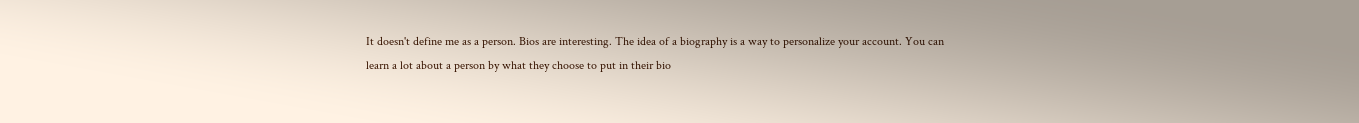It doesn't define me as a person. Bios are interesting. The idea of a biography is a way to personalize your account. You can learn a lot about a person by what they choose to put in their bio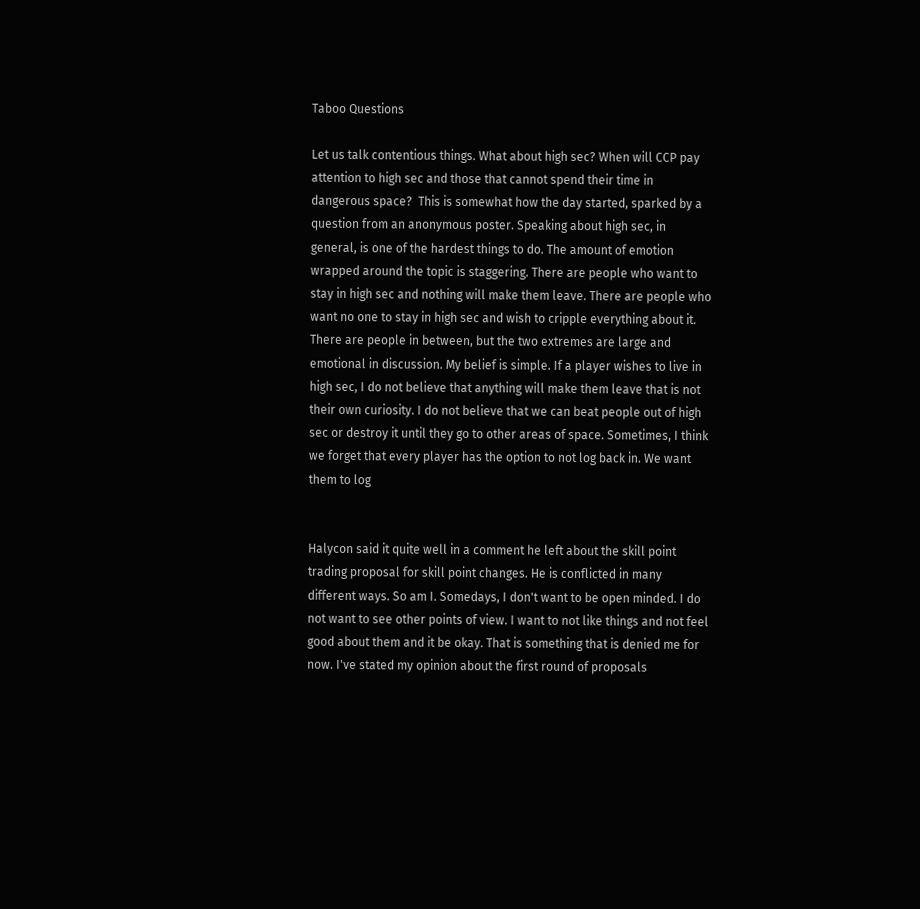Taboo Questions

Let us talk contentious things. What about high sec? When will CCP pay attention to high sec and those that cannot spend their time in dangerous space?  This is somewhat how the day started, sparked by a question from an anonymous poster. Speaking about high sec, in general, is one of the hardest things to do. The amount of emotion wrapped around the topic is staggering. There are people who want to stay in high sec and nothing will make them leave. There are people who want no one to stay in high sec and wish to cripple everything about it. There are people in between, but the two extremes are large and emotional in discussion. My belief is simple. If a player wishes to live in high sec, I do not believe that anything will make them leave that is not their own curiosity. I do not believe that we can beat people out of high sec or destroy it until they go to other areas of space. Sometimes, I think we forget that every player has the option to not log back in. We want them to log


Halycon said it quite well in a comment he left about the skill point trading proposal for skill point changes. He is conflicted in many different ways. So am I. Somedays, I don't want to be open minded. I do not want to see other points of view. I want to not like things and not feel good about them and it be okay. That is something that is denied me for now. I've stated my opinion about the first round of proposals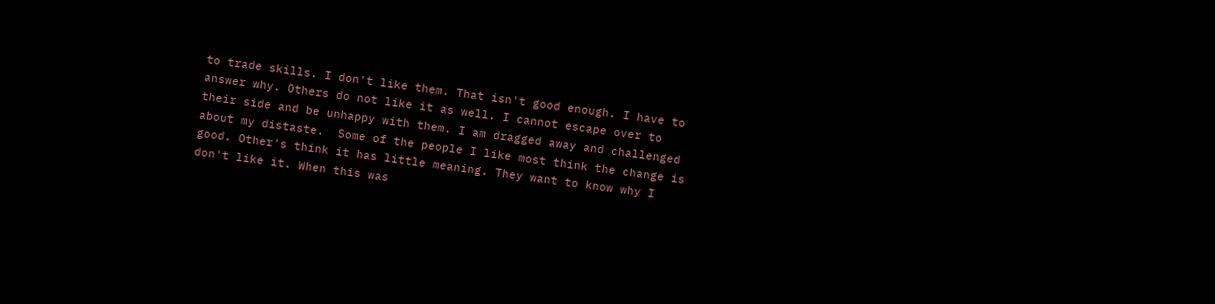to trade skills. I don't like them. That isn't good enough. I have to answer why. Others do not like it as well. I cannot escape over to their side and be unhappy with them. I am dragged away and challenged about my distaste.  Some of the people I like most think the change is good. Other's think it has little meaning. They want to know why I don't like it. When this was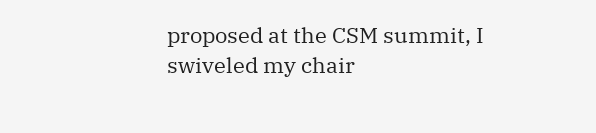proposed at the CSM summit, I swiveled my chair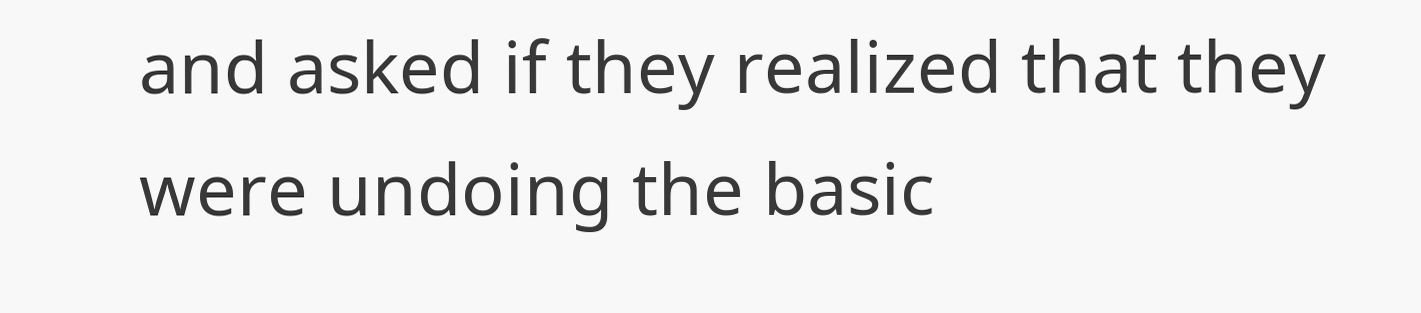and asked if they realized that they were undoing the basic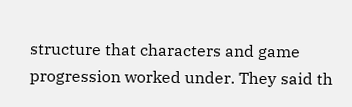structure that characters and game progression worked under. They said th